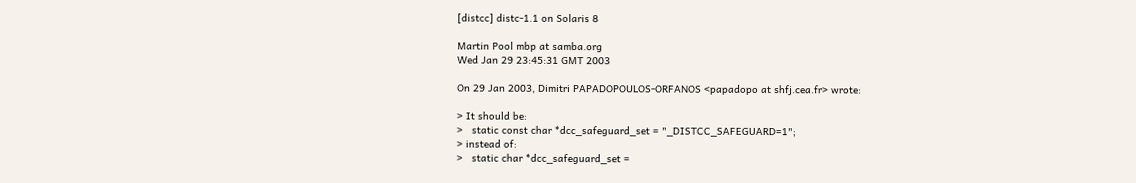[distcc] distc-1.1 on Solaris 8

Martin Pool mbp at samba.org
Wed Jan 29 23:45:31 GMT 2003

On 29 Jan 2003, Dimitri PAPADOPOULOS-ORFANOS <papadopo at shfj.cea.fr> wrote:

> It should be:
>   static const char *dcc_safeguard_set = "_DISTCC_SAFEGUARD=1";
> instead of:
>   static char *dcc_safeguard_set =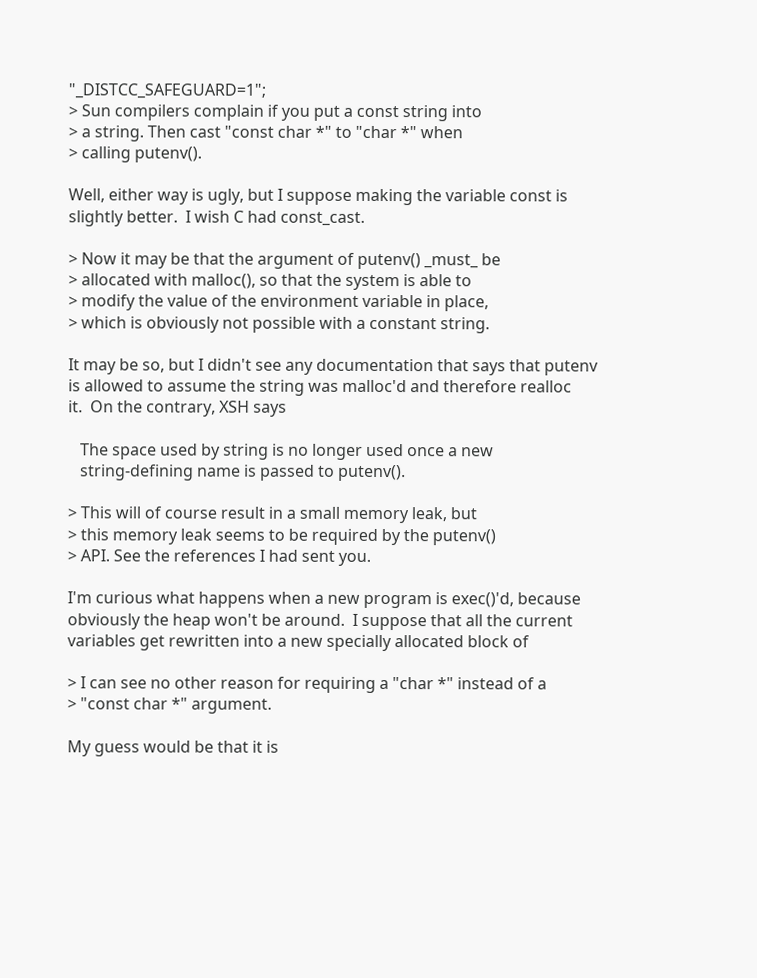"_DISTCC_SAFEGUARD=1";
> Sun compilers complain if you put a const string into
> a string. Then cast "const char *" to "char *" when
> calling putenv().

Well, either way is ugly, but I suppose making the variable const is
slightly better.  I wish C had const_cast.

> Now it may be that the argument of putenv() _must_ be
> allocated with malloc(), so that the system is able to
> modify the value of the environment variable in place,
> which is obviously not possible with a constant string.

It may be so, but I didn't see any documentation that says that putenv
is allowed to assume the string was malloc'd and therefore realloc
it.  On the contrary, XSH says

   The space used by string is no longer used once a new
   string-defining name is passed to putenv().

> This will of course result in a small memory leak, but
> this memory leak seems to be required by the putenv()
> API. See the references I had sent you.

I'm curious what happens when a new program is exec()'d, because
obviously the heap won't be around.  I suppose that all the current
variables get rewritten into a new specially allocated block of

> I can see no other reason for requiring a "char *" instead of a
> "const char *" argument.

My guess would be that it is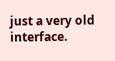just a very old interface.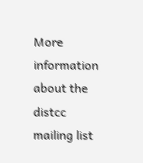More information about the distcc mailing list